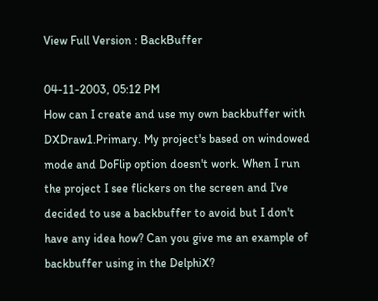View Full Version : BackBuffer

04-11-2003, 05:12 PM
How can I create and use my own backbuffer with DXDraw1.Primary. My project's based on windowed mode and DoFlip option doesn't work. When I run the project I see flickers on the screen and I've decided to use a backbuffer to avoid but I don't have any idea how? Can you give me an example of backbuffer using in the DelphiX?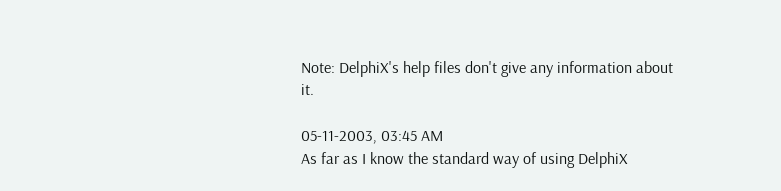Note: DelphiX's help files don't give any information about it.

05-11-2003, 03:45 AM
As far as I know the standard way of using DelphiX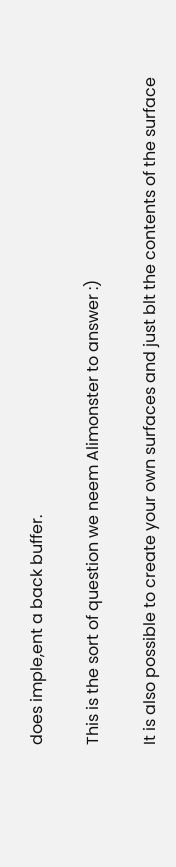does imple,ent a back buffer.

This is the sort of question we neem Alimonster to answer :)

It is also possible to create your own surfaces and just blt the contents of the surface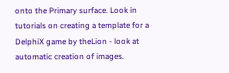onto the Primary surface. Look in tutorials on creating a template for a DelphiX game by theLion - look at automatic creation of images.